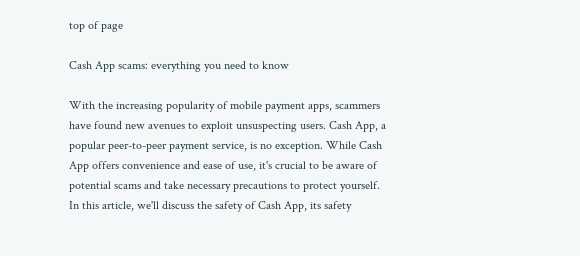top of page

Cash App scams: everything you need to know

With the increasing popularity of mobile payment apps, scammers have found new avenues to exploit unsuspecting users. Cash App, a popular peer-to-peer payment service, is no exception. While Cash App offers convenience and ease of use, it's crucial to be aware of potential scams and take necessary precautions to protect yourself. In this article, we'll discuss the safety of Cash App, its safety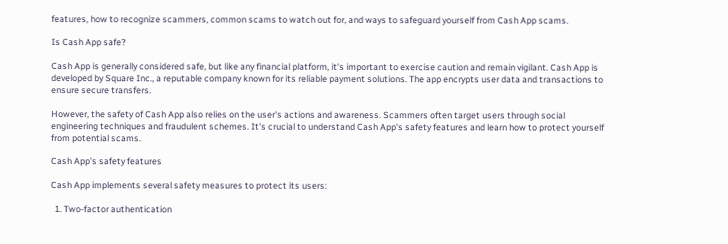features, how to recognize scammers, common scams to watch out for, and ways to safeguard yourself from Cash App scams.

Is Cash App safe?

Cash App is generally considered safe, but like any financial platform, it's important to exercise caution and remain vigilant. Cash App is developed by Square Inc., a reputable company known for its reliable payment solutions. The app encrypts user data and transactions to ensure secure transfers.

However, the safety of Cash App also relies on the user's actions and awareness. Scammers often target users through social engineering techniques and fraudulent schemes. It's crucial to understand Cash App's safety features and learn how to protect yourself from potential scams.

Cash App's safety features

Cash App implements several safety measures to protect its users:

  1. Two-factor authentication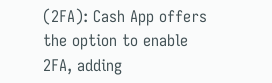(2FA): Cash App offers the option to enable 2FA, adding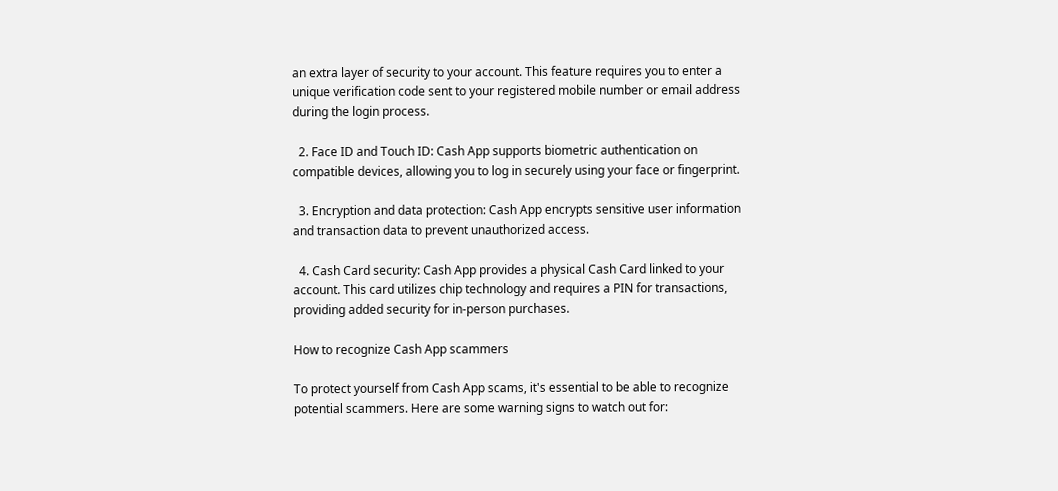an extra layer of security to your account. This feature requires you to enter a unique verification code sent to your registered mobile number or email address during the login process.

  2. Face ID and Touch ID: Cash App supports biometric authentication on compatible devices, allowing you to log in securely using your face or fingerprint.

  3. Encryption and data protection: Cash App encrypts sensitive user information and transaction data to prevent unauthorized access.

  4. Cash Card security: Cash App provides a physical Cash Card linked to your account. This card utilizes chip technology and requires a PIN for transactions, providing added security for in-person purchases.

How to recognize Cash App scammers

To protect yourself from Cash App scams, it's essential to be able to recognize potential scammers. Here are some warning signs to watch out for: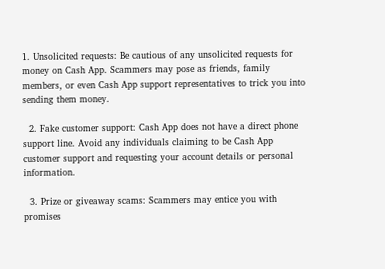1. Unsolicited requests: Be cautious of any unsolicited requests for money on Cash App. Scammers may pose as friends, family members, or even Cash App support representatives to trick you into sending them money.

  2. Fake customer support: Cash App does not have a direct phone support line. Avoid any individuals claiming to be Cash App customer support and requesting your account details or personal information.

  3. Prize or giveaway scams: Scammers may entice you with promises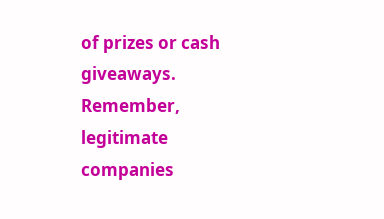of prizes or cash giveaways. Remember, legitimate companies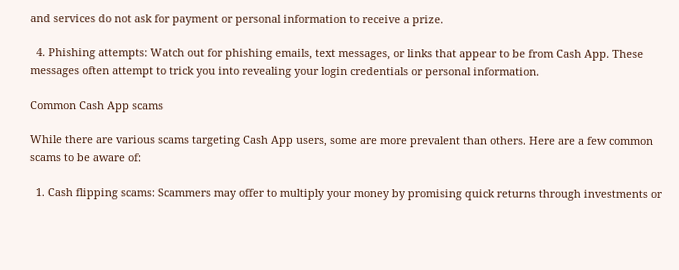and services do not ask for payment or personal information to receive a prize.

  4. Phishing attempts: Watch out for phishing emails, text messages, or links that appear to be from Cash App. These messages often attempt to trick you into revealing your login credentials or personal information.

Common Cash App scams

While there are various scams targeting Cash App users, some are more prevalent than others. Here are a few common scams to be aware of:

  1. Cash flipping scams: Scammers may offer to multiply your money by promising quick returns through investments or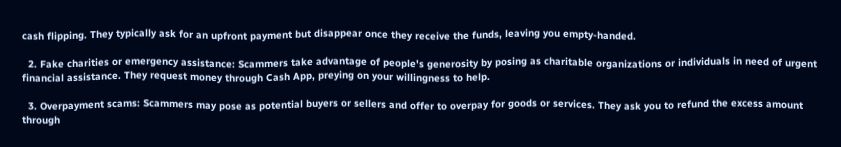cash flipping. They typically ask for an upfront payment but disappear once they receive the funds, leaving you empty-handed.

  2. Fake charities or emergency assistance: Scammers take advantage of people's generosity by posing as charitable organizations or individuals in need of urgent financial assistance. They request money through Cash App, preying on your willingness to help.

  3. Overpayment scams: Scammers may pose as potential buyers or sellers and offer to overpay for goods or services. They ask you to refund the excess amount through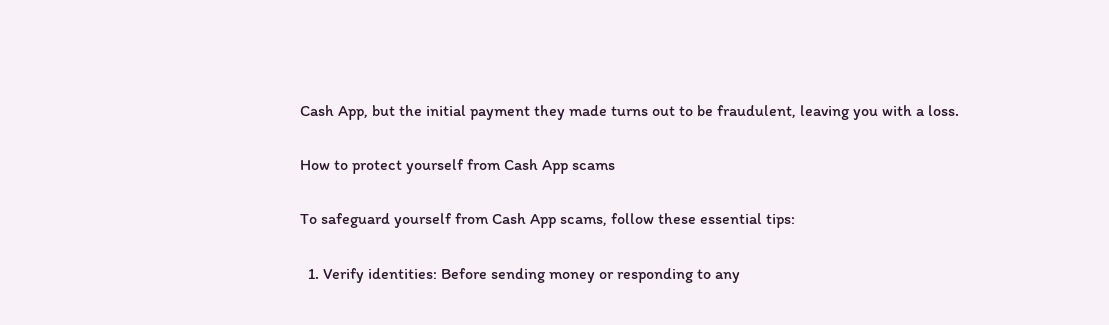Cash App, but the initial payment they made turns out to be fraudulent, leaving you with a loss.

How to protect yourself from Cash App scams

To safeguard yourself from Cash App scams, follow these essential tips:

  1. Verify identities: Before sending money or responding to any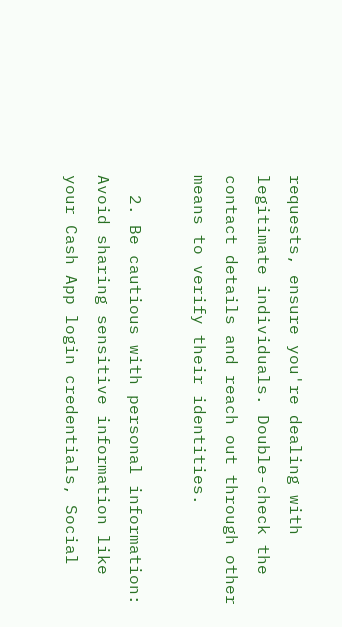requests, ensure you're dealing with legitimate individuals. Double-check the contact details and reach out through other means to verify their identities.

  2. Be cautious with personal information: Avoid sharing sensitive information like your Cash App login credentials, Social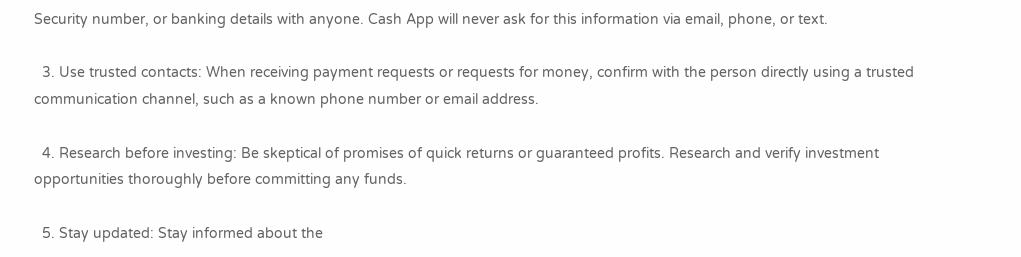Security number, or banking details with anyone. Cash App will never ask for this information via email, phone, or text.

  3. Use trusted contacts: When receiving payment requests or requests for money, confirm with the person directly using a trusted communication channel, such as a known phone number or email address.

  4. Research before investing: Be skeptical of promises of quick returns or guaranteed profits. Research and verify investment opportunities thoroughly before committing any funds.

  5. Stay updated: Stay informed about the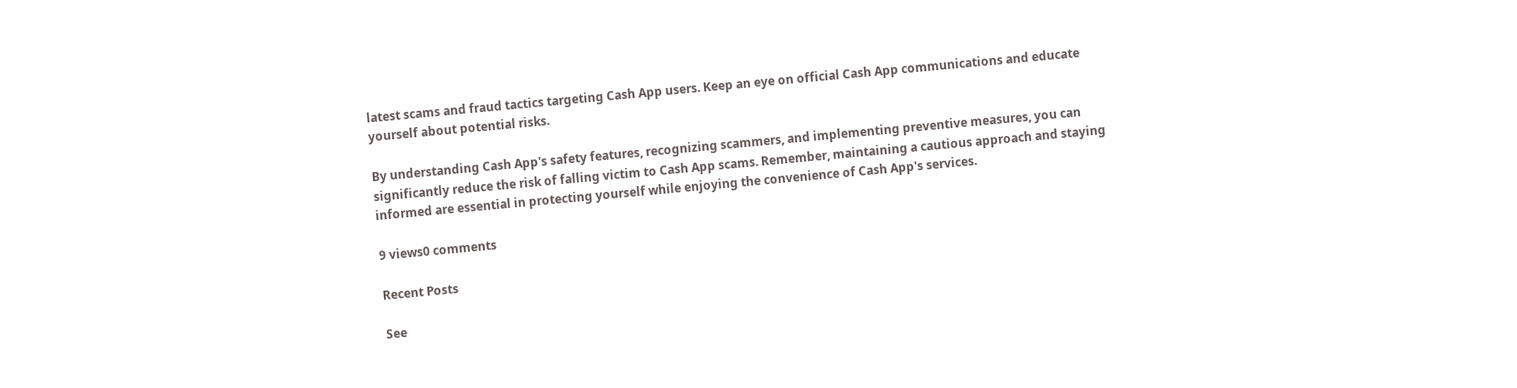latest scams and fraud tactics targeting Cash App users. Keep an eye on official Cash App communications and educate yourself about potential risks.

By understanding Cash App's safety features, recognizing scammers, and implementing preventive measures, you can significantly reduce the risk of falling victim to Cash App scams. Remember, maintaining a cautious approach and staying informed are essential in protecting yourself while enjoying the convenience of Cash App's services.

9 views0 comments

Recent Posts

See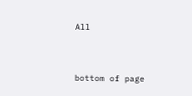All


bottom of page